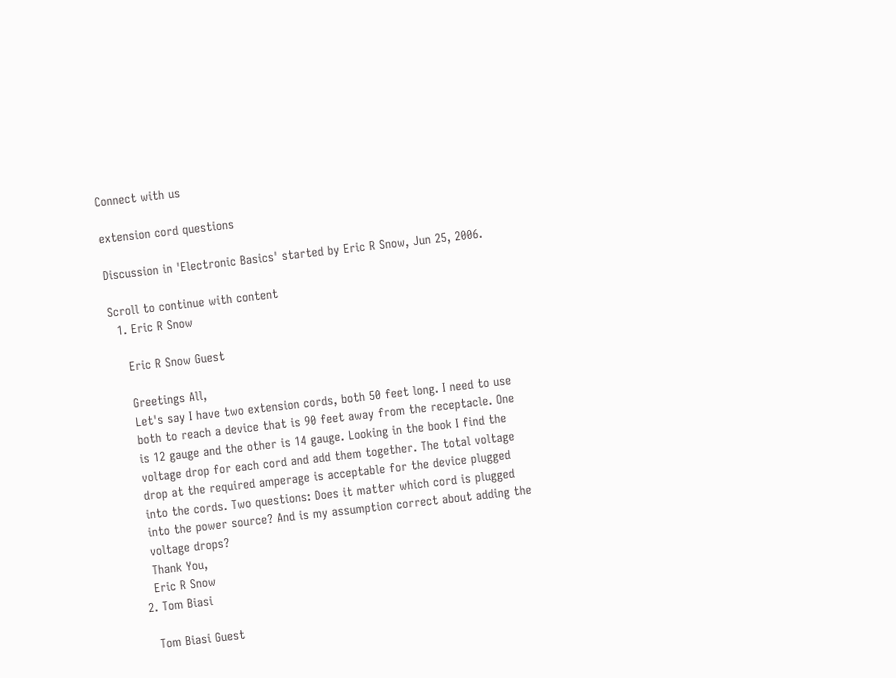Connect with us

extension cord questions

Discussion in 'Electronic Basics' started by Eric R Snow, Jun 25, 2006.

Scroll to continue with content
  1. Eric R Snow

    Eric R Snow Guest

    Greetings All,
    Let's say I have two extension cords, both 50 feet long. I need to use
    both to reach a device that is 90 feet away from the receptacle. One
    is 12 gauge and the other is 14 gauge. Looking in the book I find the
    voltage drop for each cord and add them together. The total voltage
    drop at the required amperage is acceptable for the device plugged
    into the cords. Two questions: Does it matter which cord is plugged
    into the power source? And is my assumption correct about adding the
    voltage drops?
    Thank You,
    Eric R Snow
  2. Tom Biasi

    Tom Biasi Guest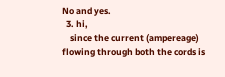No and yes.
  3. hi,
    since the current (ampereage) flowing through both the cords is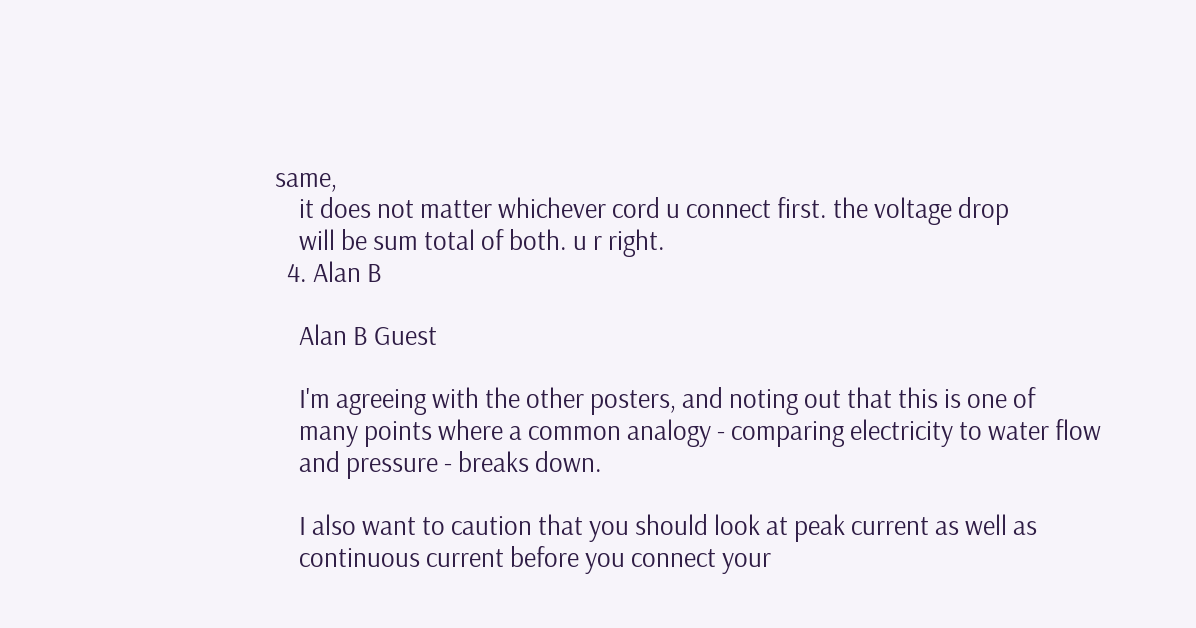same,
    it does not matter whichever cord u connect first. the voltage drop
    will be sum total of both. u r right.
  4. Alan B

    Alan B Guest

    I'm agreeing with the other posters, and noting out that this is one of
    many points where a common analogy - comparing electricity to water flow
    and pressure - breaks down.

    I also want to caution that you should look at peak current as well as
    continuous current before you connect your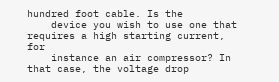hundred foot cable. Is the
    device you wish to use one that requires a high starting current, for
    instance an air compressor? In that case, the voltage drop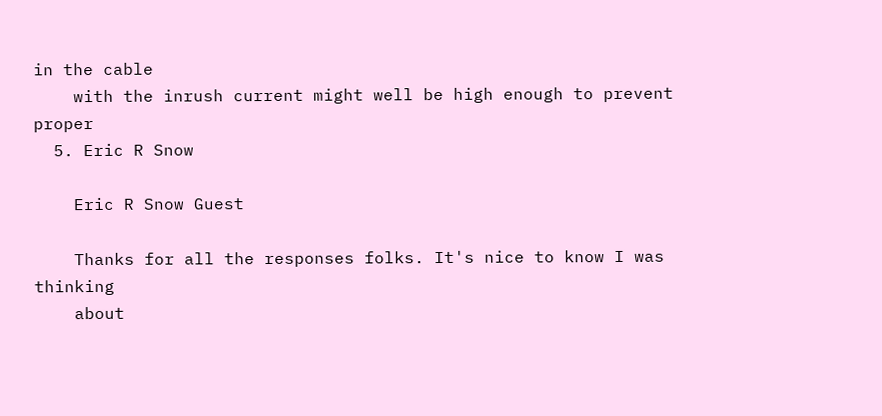in the cable
    with the inrush current might well be high enough to prevent proper
  5. Eric R Snow

    Eric R Snow Guest

    Thanks for all the responses folks. It's nice to know I was thinking
    about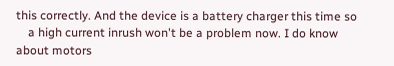this correctly. And the device is a battery charger this time so
    a high current inrush won't be a problem now. I do know about motors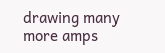drawing many more amps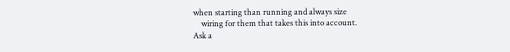when starting than running and always size
    wiring for them that takes this into account.
Ask a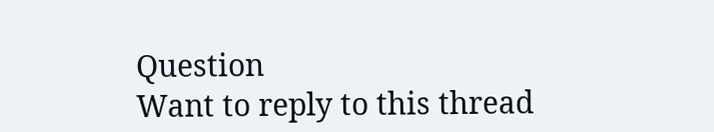Question
Want to reply to this thread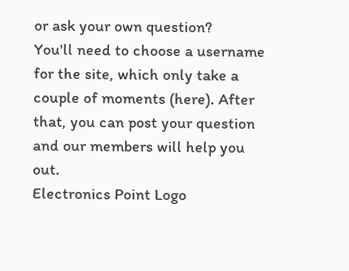or ask your own question?
You'll need to choose a username for the site, which only take a couple of moments (here). After that, you can post your question and our members will help you out.
Electronics Point Logo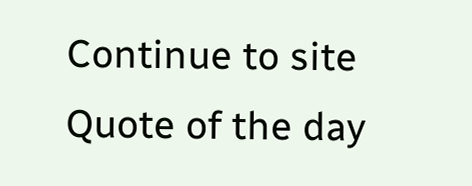Continue to site
Quote of the day